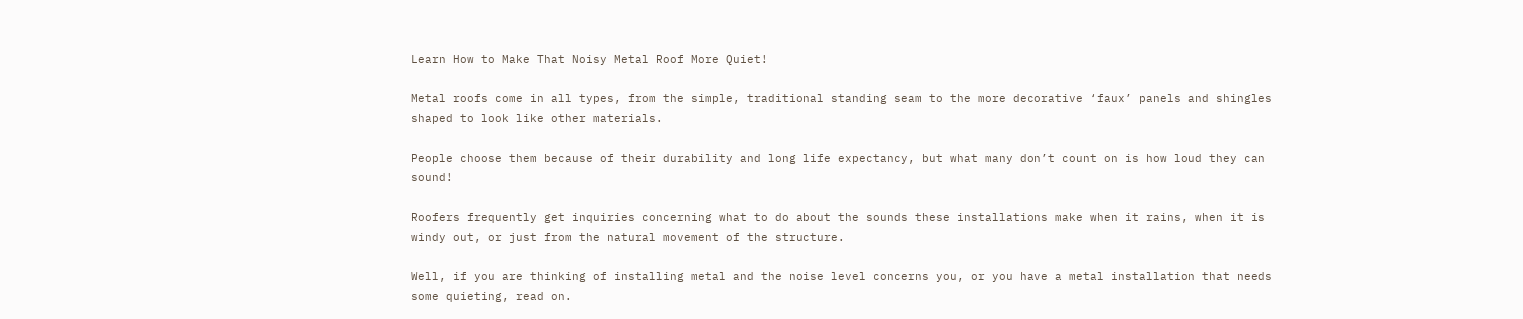Learn How to Make That Noisy Metal Roof More Quiet!

Metal roofs come in all types, from the simple, traditional standing seam to the more decorative ‘faux’ panels and shingles shaped to look like other materials.

People choose them because of their durability and long life expectancy, but what many don’t count on is how loud they can sound!

Roofers frequently get inquiries concerning what to do about the sounds these installations make when it rains, when it is windy out, or just from the natural movement of the structure.

Well, if you are thinking of installing metal and the noise level concerns you, or you have a metal installation that needs some quieting, read on.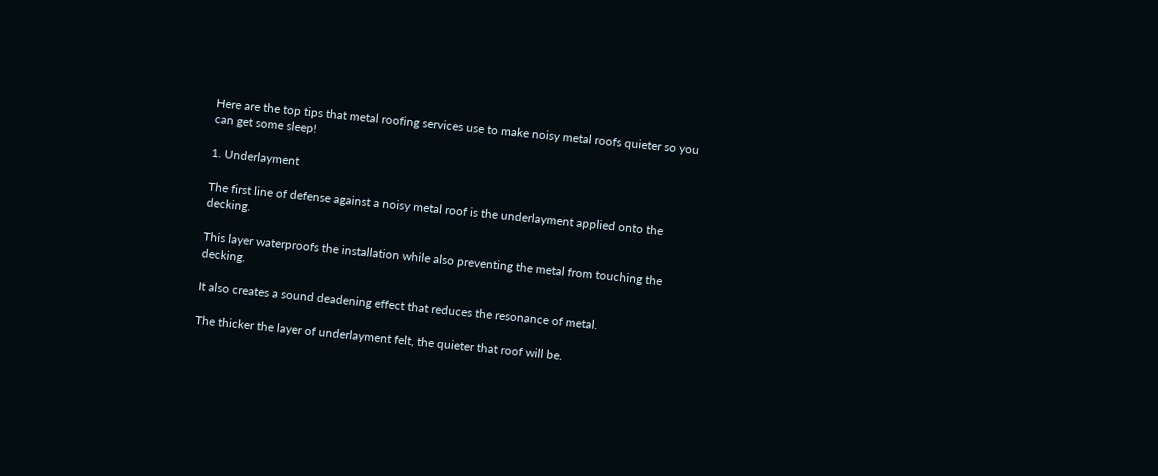Here are the top tips that metal roofing services use to make noisy metal roofs quieter so you can get some sleep!

1. Underlayment

The first line of defense against a noisy metal roof is the underlayment applied onto the decking.

This layer waterproofs the installation while also preventing the metal from touching the decking.

It also creates a sound deadening effect that reduces the resonance of metal.

The thicker the layer of underlayment felt, the quieter that roof will be.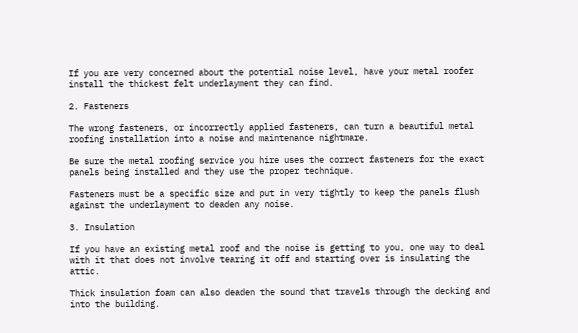If you are very concerned about the potential noise level, have your metal roofer install the thickest felt underlayment they can find.

2. Fasteners

The wrong fasteners, or incorrectly applied fasteners, can turn a beautiful metal roofing installation into a noise and maintenance nightmare.

Be sure the metal roofing service you hire uses the correct fasteners for the exact panels being installed and they use the proper technique.

Fasteners must be a specific size and put in very tightly to keep the panels flush against the underlayment to deaden any noise.

3. Insulation

If you have an existing metal roof and the noise is getting to you, one way to deal with it that does not involve tearing it off and starting over is insulating the attic.

Thick insulation foam can also deaden the sound that travels through the decking and into the building.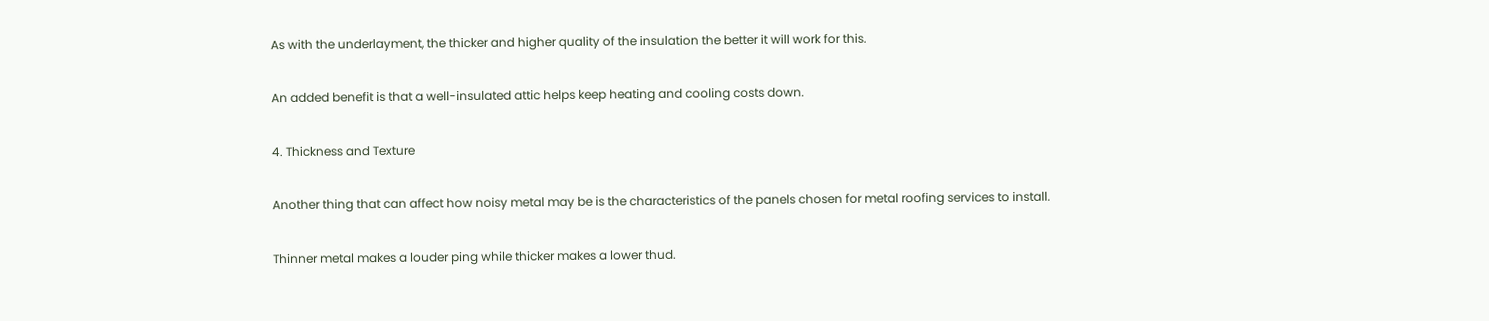As with the underlayment, the thicker and higher quality of the insulation the better it will work for this.

An added benefit is that a well-insulated attic helps keep heating and cooling costs down.

4. Thickness and Texture

Another thing that can affect how noisy metal may be is the characteristics of the panels chosen for metal roofing services to install.

Thinner metal makes a louder ping while thicker makes a lower thud.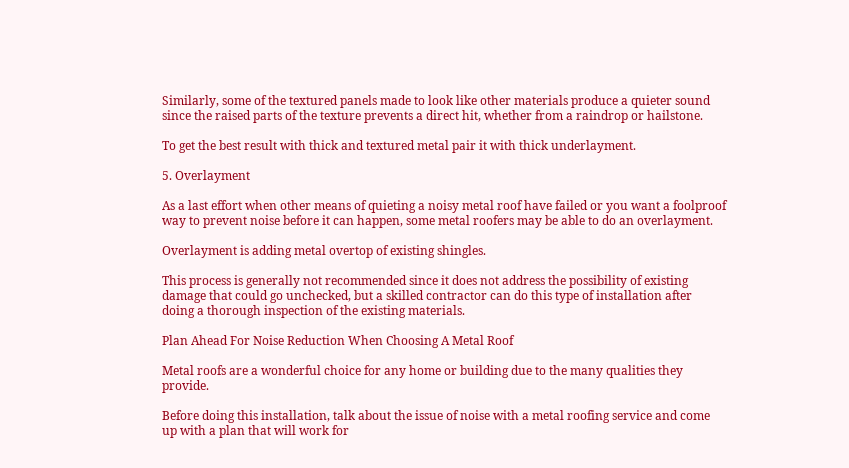Similarly, some of the textured panels made to look like other materials produce a quieter sound since the raised parts of the texture prevents a direct hit, whether from a raindrop or hailstone.

To get the best result with thick and textured metal pair it with thick underlayment.

5. Overlayment

As a last effort when other means of quieting a noisy metal roof have failed or you want a foolproof way to prevent noise before it can happen, some metal roofers may be able to do an overlayment.

Overlayment is adding metal overtop of existing shingles.

This process is generally not recommended since it does not address the possibility of existing damage that could go unchecked, but a skilled contractor can do this type of installation after doing a thorough inspection of the existing materials.

Plan Ahead For Noise Reduction When Choosing A Metal Roof

Metal roofs are a wonderful choice for any home or building due to the many qualities they provide.

Before doing this installation, talk about the issue of noise with a metal roofing service and come up with a plan that will work for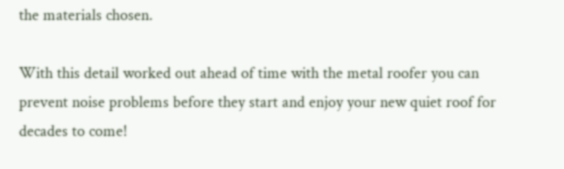the materials chosen.

With this detail worked out ahead of time with the metal roofer you can prevent noise problems before they start and enjoy your new quiet roof for decades to come!